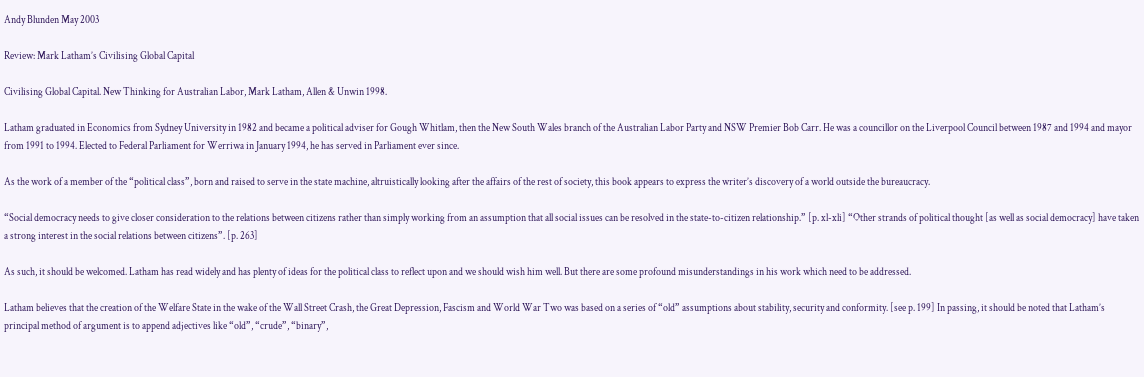Andy Blunden May 2003

Review: Mark Latham’s Civilising Global Capital

Civilising Global Capital. New Thinking for Australian Labor, Mark Latham, Allen & Unwin 1998.

Latham graduated in Economics from Sydney University in 1982 and became a political adviser for Gough Whitlam, then the New South Wales branch of the Australian Labor Party and NSW Premier Bob Carr. He was a councillor on the Liverpool Council between 1987 and 1994 and mayor from 1991 to 1994. Elected to Federal Parliament for Werriwa in January 1994, he has served in Parliament ever since.

As the work of a member of the “political class”, born and raised to serve in the state machine, altruistically looking after the affairs of the rest of society, this book appears to express the writer’s discovery of a world outside the bureaucracy.

“Social democracy needs to give closer consideration to the relations between citizens rather than simply working from an assumption that all social issues can be resolved in the state-to-citizen relationship.” [p. xl-xli] “Other strands of political thought [as well as social democracy] have taken a strong interest in the social relations between citizens”. [p. 263]

As such, it should be welcomed. Latham has read widely and has plenty of ideas for the political class to reflect upon and we should wish him well. But there are some profound misunderstandings in his work which need to be addressed.

Latham believes that the creation of the Welfare State in the wake of the Wall Street Crash, the Great Depression, Fascism and World War Two was based on a series of “old” assumptions about stability, security and conformity. [see p. 199] In passing, it should be noted that Latham’s principal method of argument is to append adjectives like “old”, “crude”, “binary”,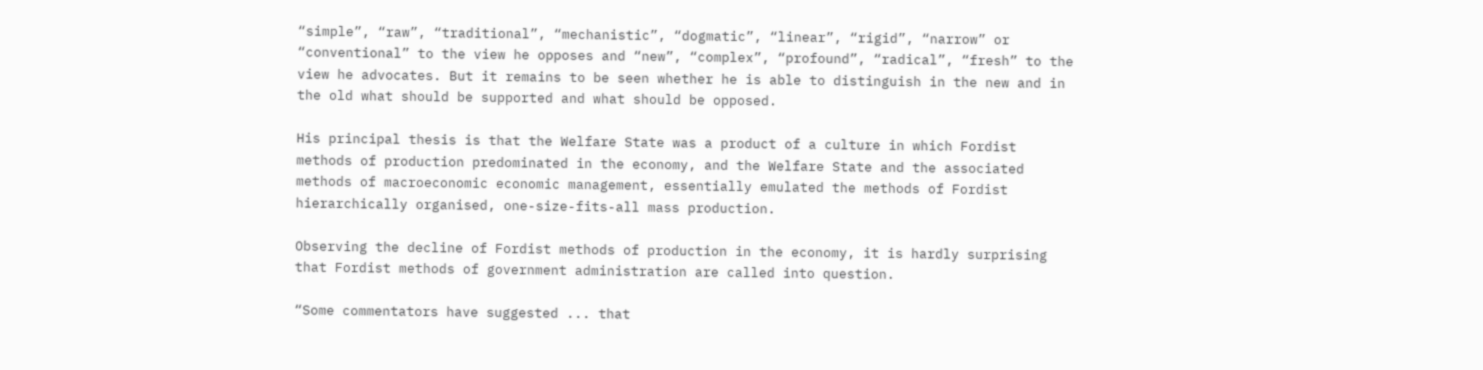“simple”, “raw”, “traditional”, “mechanistic”, “dogmatic”, “linear”, “rigid”, “narrow” or “conventional” to the view he opposes and “new”, “complex”, “profound”, “radical”, “fresh” to the view he advocates. But it remains to be seen whether he is able to distinguish in the new and in the old what should be supported and what should be opposed.

His principal thesis is that the Welfare State was a product of a culture in which Fordist methods of production predominated in the economy, and the Welfare State and the associated methods of macroeconomic economic management, essentially emulated the methods of Fordist hierarchically organised, one-size-fits-all mass production.

Observing the decline of Fordist methods of production in the economy, it is hardly surprising that Fordist methods of government administration are called into question.

“Some commentators have suggested ... that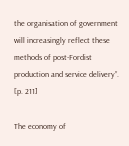the organisation of government will increasingly reflect these methods of post-Fordist production and service delivery”. [p. 211]

The economy of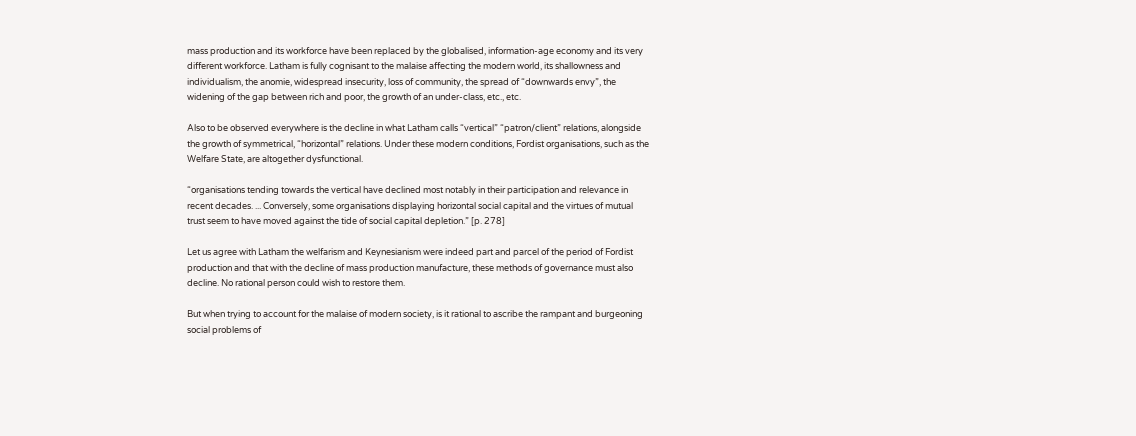mass production and its workforce have been replaced by the globalised, information-age economy and its very different workforce. Latham is fully cognisant to the malaise affecting the modern world, its shallowness and individualism, the anomie, widespread insecurity, loss of community, the spread of “downwards envy”, the widening of the gap between rich and poor, the growth of an under-class, etc., etc.

Also to be observed everywhere is the decline in what Latham calls “vertical” “patron/client” relations, alongside the growth of symmetrical, “horizontal” relations. Under these modern conditions, Fordist organisations, such as the Welfare State, are altogether dysfunctional.

“organisations tending towards the vertical have declined most notably in their participation and relevance in recent decades. ... Conversely, some organisations displaying horizontal social capital and the virtues of mutual trust seem to have moved against the tide of social capital depletion.” [p. 278]

Let us agree with Latham the welfarism and Keynesianism were indeed part and parcel of the period of Fordist production and that with the decline of mass production manufacture, these methods of governance must also decline. No rational person could wish to restore them.

But when trying to account for the malaise of modern society, is it rational to ascribe the rampant and burgeoning social problems of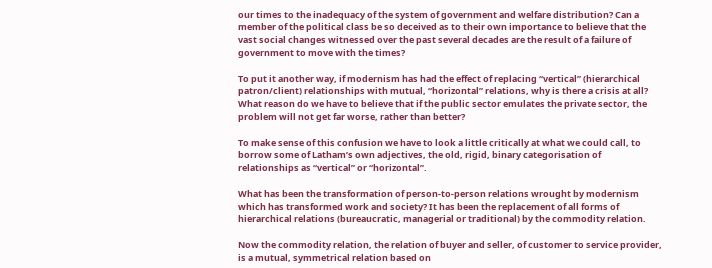our times to the inadequacy of the system of government and welfare distribution? Can a member of the political class be so deceived as to their own importance to believe that the vast social changes witnessed over the past several decades are the result of a failure of government to move with the times?

To put it another way, if modernism has had the effect of replacing “vertical” (hierarchical patron/client) relationships with mutual, “horizontal” relations, why is there a crisis at all? What reason do we have to believe that if the public sector emulates the private sector, the problem will not get far worse, rather than better?

To make sense of this confusion we have to look a little critically at what we could call, to borrow some of Latham’s own adjectives, the old, rigid, binary categorisation of relationships as “vertical” or “horizontal”.

What has been the transformation of person-to-person relations wrought by modernism which has transformed work and society? It has been the replacement of all forms of hierarchical relations (bureaucratic, managerial or traditional) by the commodity relation.

Now the commodity relation, the relation of buyer and seller, of customer to service provider, is a mutual, symmetrical relation based on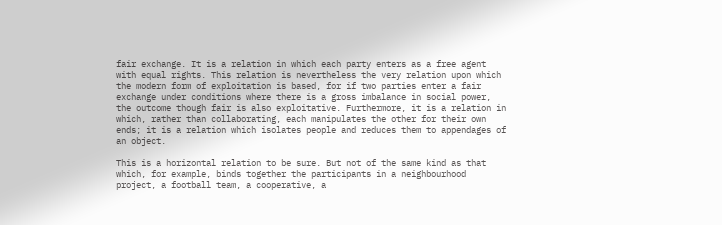fair exchange. It is a relation in which each party enters as a free agent with equal rights. This relation is nevertheless the very relation upon which the modern form of exploitation is based, for if two parties enter a fair exchange under conditions where there is a gross imbalance in social power, the outcome though fair is also exploitative. Furthermore, it is a relation in which, rather than collaborating, each manipulates the other for their own ends; it is a relation which isolates people and reduces them to appendages of an object.

This is a horizontal relation to be sure. But not of the same kind as that which, for example, binds together the participants in a neighbourhood project, a football team, a cooperative, a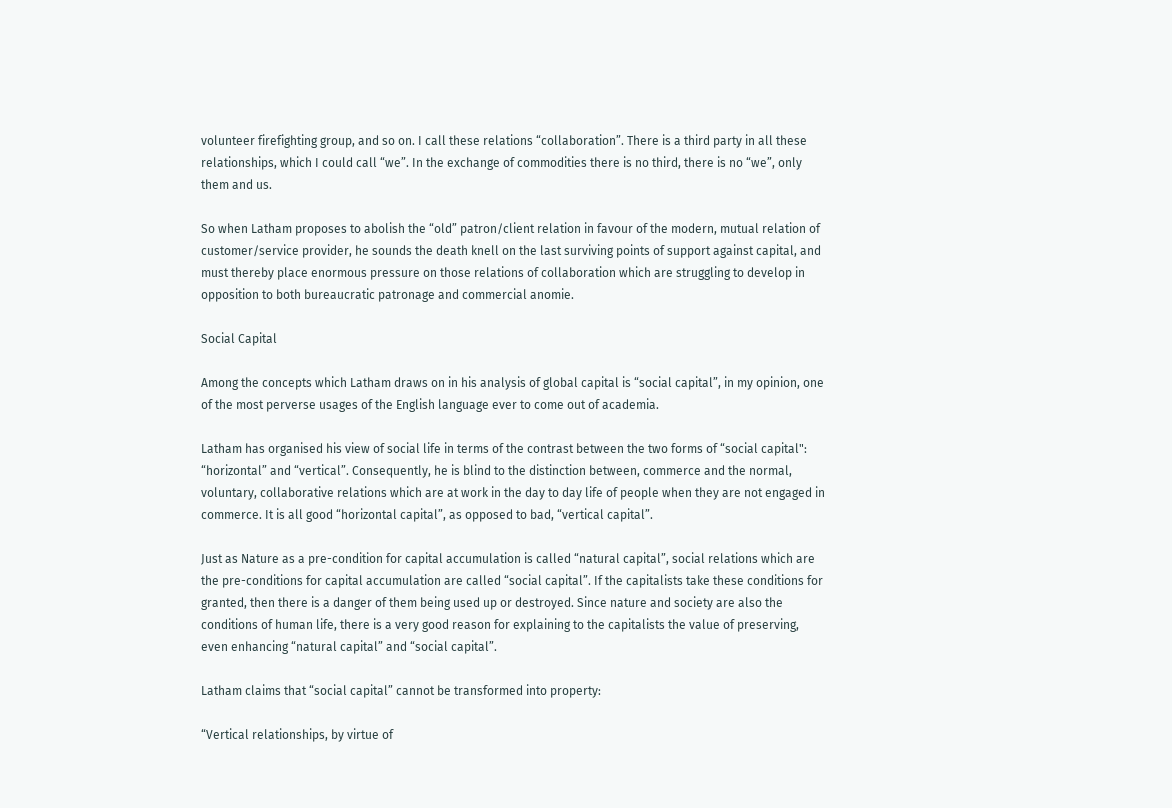volunteer firefighting group, and so on. I call these relations “collaboration”. There is a third party in all these relationships, which I could call “we”. In the exchange of commodities there is no third, there is no “we”, only them and us.

So when Latham proposes to abolish the “old” patron/client relation in favour of the modern, mutual relation of customer/service provider, he sounds the death knell on the last surviving points of support against capital, and must thereby place enormous pressure on those relations of collaboration which are struggling to develop in opposition to both bureaucratic patronage and commercial anomie.

Social Capital

Among the concepts which Latham draws on in his analysis of global capital is “social capital”, in my opinion, one of the most perverse usages of the English language ever to come out of academia.

Latham has organised his view of social life in terms of the contrast between the two forms of “social capital": “horizontal” and “vertical”. Consequently, he is blind to the distinction between, commerce and the normal, voluntary, collaborative relations which are at work in the day to day life of people when they are not engaged in commerce. It is all good “horizontal capital”, as opposed to bad, “vertical capital”.

Just as Nature as a pre-condition for capital accumulation is called “natural capital”, social relations which are the pre-conditions for capital accumulation are called “social capital”. If the capitalists take these conditions for granted, then there is a danger of them being used up or destroyed. Since nature and society are also the conditions of human life, there is a very good reason for explaining to the capitalists the value of preserving, even enhancing “natural capital” and “social capital”.

Latham claims that “social capital” cannot be transformed into property:

“Vertical relationships, by virtue of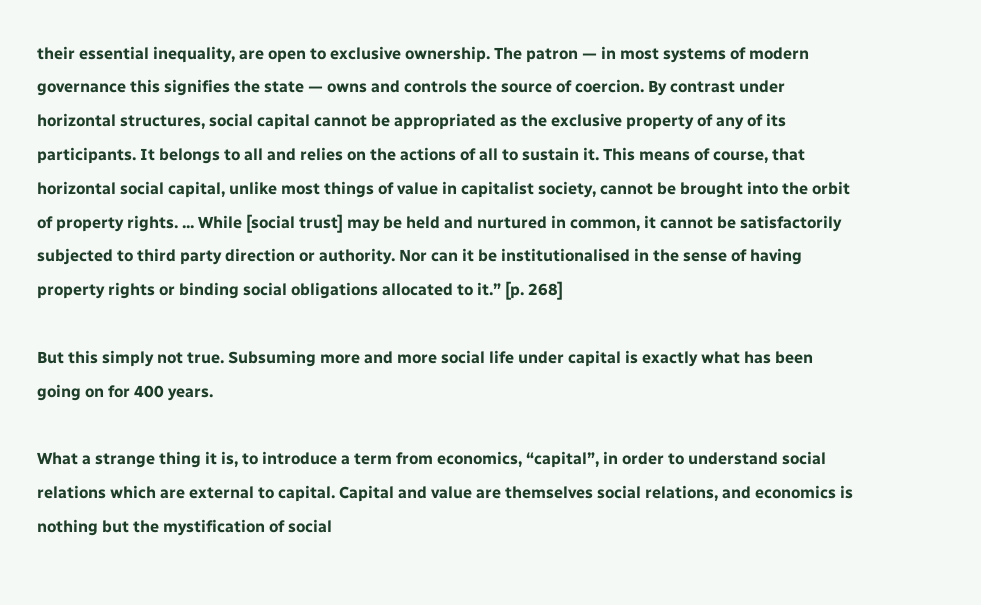their essential inequality, are open to exclusive ownership. The patron — in most systems of modern governance this signifies the state — owns and controls the source of coercion. By contrast under horizontal structures, social capital cannot be appropriated as the exclusive property of any of its participants. It belongs to all and relies on the actions of all to sustain it. This means of course, that horizontal social capital, unlike most things of value in capitalist society, cannot be brought into the orbit of property rights. ... While [social trust] may be held and nurtured in common, it cannot be satisfactorily subjected to third party direction or authority. Nor can it be institutionalised in the sense of having property rights or binding social obligations allocated to it.” [p. 268]

But this simply not true. Subsuming more and more social life under capital is exactly what has been going on for 400 years.

What a strange thing it is, to introduce a term from economics, “capital”, in order to understand social relations which are external to capital. Capital and value are themselves social relations, and economics is nothing but the mystification of social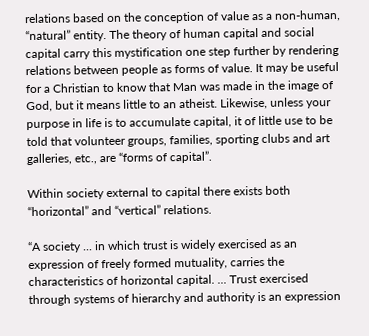relations based on the conception of value as a non-human, “natural” entity. The theory of human capital and social capital carry this mystification one step further by rendering relations between people as forms of value. It may be useful for a Christian to know that Man was made in the image of God, but it means little to an atheist. Likewise, unless your purpose in life is to accumulate capital, it of little use to be told that volunteer groups, families, sporting clubs and art galleries, etc., are “forms of capital”.

Within society external to capital there exists both “horizontal” and “vertical” relations.

“A society ... in which trust is widely exercised as an expression of freely formed mutuality, carries the characteristics of horizontal capital. ... Trust exercised through systems of hierarchy and authority is an expression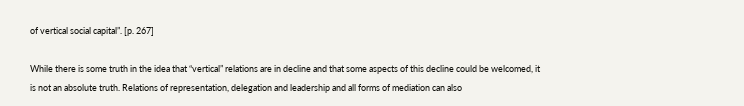of vertical social capital”. [p. 267]

While there is some truth in the idea that “vertical” relations are in decline and that some aspects of this decline could be welcomed, it is not an absolute truth. Relations of representation, delegation and leadership and all forms of mediation can also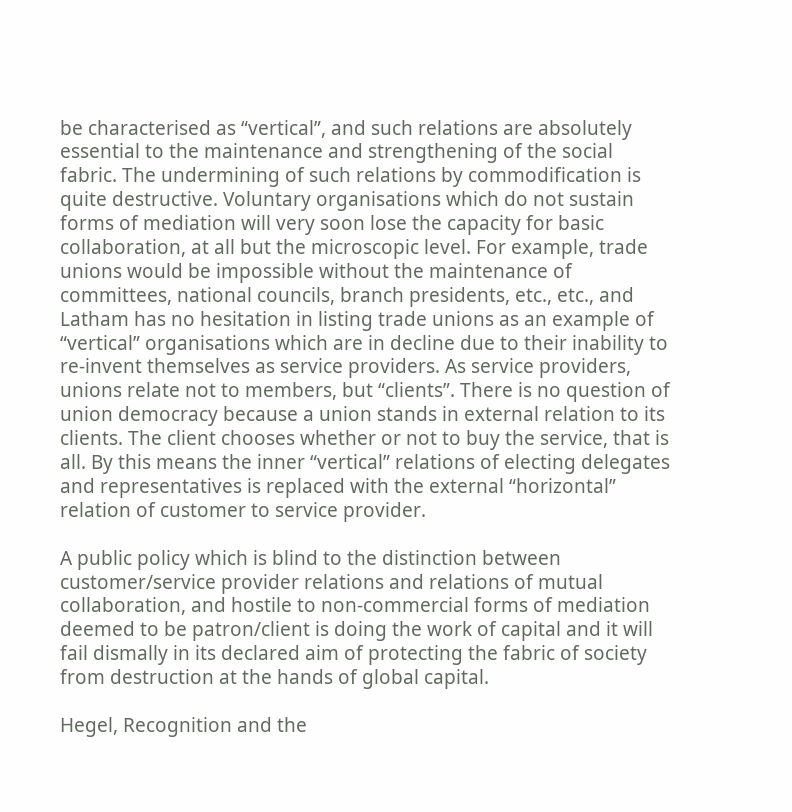be characterised as “vertical”, and such relations are absolutely essential to the maintenance and strengthening of the social fabric. The undermining of such relations by commodification is quite destructive. Voluntary organisations which do not sustain forms of mediation will very soon lose the capacity for basic collaboration, at all but the microscopic level. For example, trade unions would be impossible without the maintenance of committees, national councils, branch presidents, etc., etc., and Latham has no hesitation in listing trade unions as an example of “vertical” organisations which are in decline due to their inability to re-invent themselves as service providers. As service providers, unions relate not to members, but “clients”. There is no question of union democracy because a union stands in external relation to its clients. The client chooses whether or not to buy the service, that is all. By this means the inner “vertical” relations of electing delegates and representatives is replaced with the external “horizontal” relation of customer to service provider.

A public policy which is blind to the distinction between customer/service provider relations and relations of mutual collaboration, and hostile to non-commercial forms of mediation deemed to be patron/client is doing the work of capital and it will fail dismally in its declared aim of protecting the fabric of society from destruction at the hands of global capital.

Hegel, Recognition and the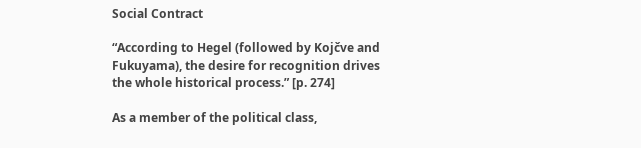Social Contract

“According to Hegel (followed by Kojčve and Fukuyama), the desire for recognition drives the whole historical process.” [p. 274]

As a member of the political class,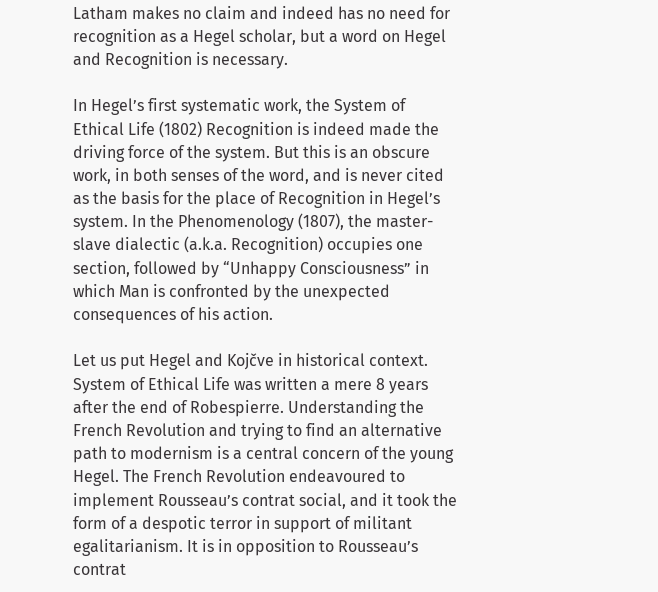Latham makes no claim and indeed has no need for recognition as a Hegel scholar, but a word on Hegel and Recognition is necessary.

In Hegel’s first systematic work, the System of Ethical Life (1802) Recognition is indeed made the driving force of the system. But this is an obscure work, in both senses of the word, and is never cited as the basis for the place of Recognition in Hegel’s system. In the Phenomenology (1807), the master-slave dialectic (a.k.a. Recognition) occupies one section, followed by “Unhappy Consciousness” in which Man is confronted by the unexpected consequences of his action.

Let us put Hegel and Kojčve in historical context. System of Ethical Life was written a mere 8 years after the end of Robespierre. Understanding the French Revolution and trying to find an alternative path to modernism is a central concern of the young Hegel. The French Revolution endeavoured to implement Rousseau’s contrat social, and it took the form of a despotic terror in support of militant egalitarianism. It is in opposition to Rousseau’s contrat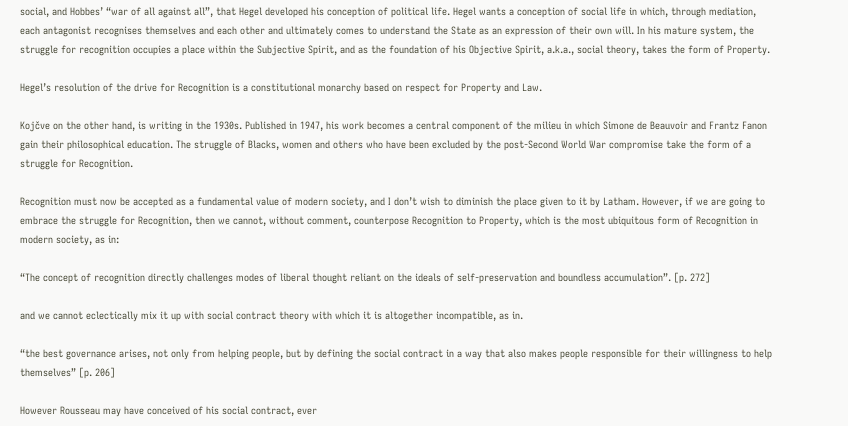social, and Hobbes’ “war of all against all”, that Hegel developed his conception of political life. Hegel wants a conception of social life in which, through mediation, each antagonist recognises themselves and each other and ultimately comes to understand the State as an expression of their own will. In his mature system, the struggle for recognition occupies a place within the Subjective Spirit, and as the foundation of his Objective Spirit, a.k.a., social theory, takes the form of Property.

Hegel’s resolution of the drive for Recognition is a constitutional monarchy based on respect for Property and Law.

Kojčve on the other hand, is writing in the 1930s. Published in 1947, his work becomes a central component of the milieu in which Simone de Beauvoir and Frantz Fanon gain their philosophical education. The struggle of Blacks, women and others who have been excluded by the post-Second World War compromise take the form of a struggle for Recognition.

Recognition must now be accepted as a fundamental value of modern society, and I don’t wish to diminish the place given to it by Latham. However, if we are going to embrace the struggle for Recognition, then we cannot, without comment, counterpose Recognition to Property, which is the most ubiquitous form of Recognition in modern society, as in:

“The concept of recognition directly challenges modes of liberal thought reliant on the ideals of self-preservation and boundless accumulation”. [p. 272]

and we cannot eclectically mix it up with social contract theory with which it is altogether incompatible, as in.

“the best governance arises, not only from helping people, but by defining the social contract in a way that also makes people responsible for their willingness to help themselves” [p. 206]

However Rousseau may have conceived of his social contract, ever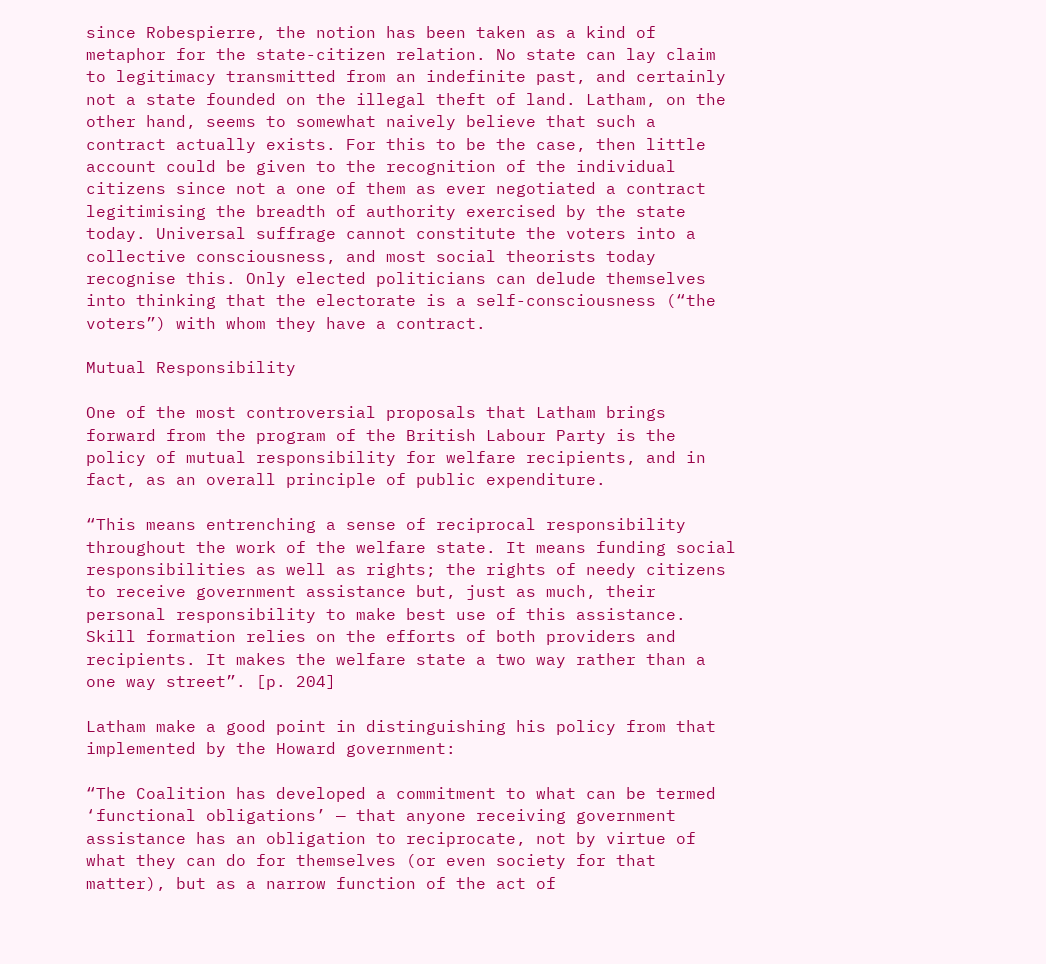since Robespierre, the notion has been taken as a kind of metaphor for the state-citizen relation. No state can lay claim to legitimacy transmitted from an indefinite past, and certainly not a state founded on the illegal theft of land. Latham, on the other hand, seems to somewhat naively believe that such a contract actually exists. For this to be the case, then little account could be given to the recognition of the individual citizens since not a one of them as ever negotiated a contract legitimising the breadth of authority exercised by the state today. Universal suffrage cannot constitute the voters into a collective consciousness, and most social theorists today recognise this. Only elected politicians can delude themselves into thinking that the electorate is a self-consciousness (“the voters”) with whom they have a contract.

Mutual Responsibility

One of the most controversial proposals that Latham brings forward from the program of the British Labour Party is the policy of mutual responsibility for welfare recipients, and in fact, as an overall principle of public expenditure.

“This means entrenching a sense of reciprocal responsibility throughout the work of the welfare state. It means funding social responsibilities as well as rights; the rights of needy citizens to receive government assistance but, just as much, their personal responsibility to make best use of this assistance. Skill formation relies on the efforts of both providers and recipients. It makes the welfare state a two way rather than a one way street”. [p. 204]

Latham make a good point in distinguishing his policy from that implemented by the Howard government:

“The Coalition has developed a commitment to what can be termed ‘functional obligations’ — that anyone receiving government assistance has an obligation to reciprocate, not by virtue of what they can do for themselves (or even society for that matter), but as a narrow function of the act of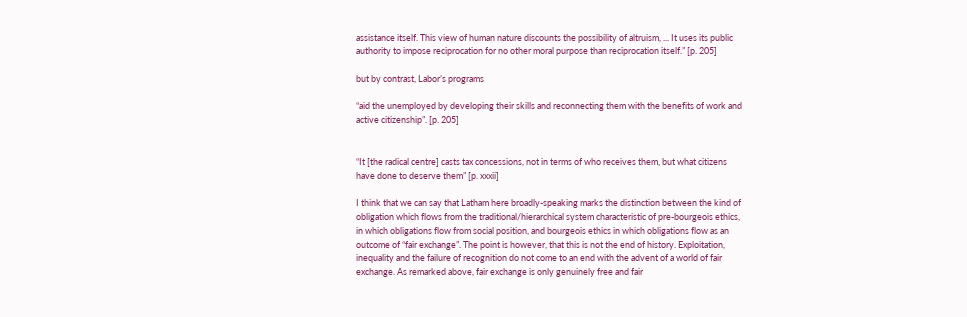assistance itself. This view of human nature discounts the possibility of altruism, ... It uses its public authority to impose reciprocation for no other moral purpose than reciprocation itself.” [p. 205]

but by contrast, Labor’s programs

“aid the unemployed by developing their skills and reconnecting them with the benefits of work and active citizenship”. [p. 205]


“It [the radical centre] casts tax concessions, not in terms of who receives them, but what citizens have done to deserve them” [p. xxxii]

I think that we can say that Latham here broadly-speaking marks the distinction between the kind of obligation which flows from the traditional/hierarchical system characteristic of pre-bourgeois ethics, in which obligations flow from social position, and bourgeois ethics in which obligations flow as an outcome of “fair exchange”. The point is however, that this is not the end of history. Exploitation, inequality and the failure of recognition do not come to an end with the advent of a world of fair exchange. As remarked above, fair exchange is only genuinely free and fair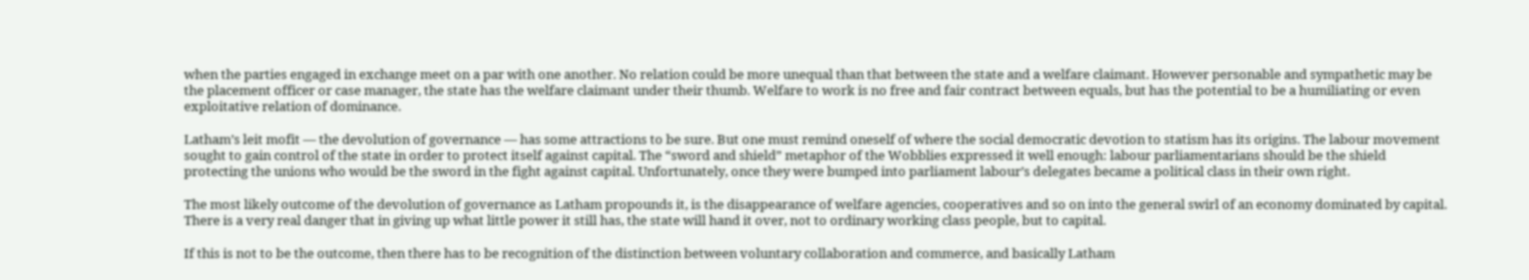when the parties engaged in exchange meet on a par with one another. No relation could be more unequal than that between the state and a welfare claimant. However personable and sympathetic may be the placement officer or case manager, the state has the welfare claimant under their thumb. Welfare to work is no free and fair contract between equals, but has the potential to be a humiliating or even exploitative relation of dominance.

Latham’s leit mofit — the devolution of governance — has some attractions to be sure. But one must remind oneself of where the social democratic devotion to statism has its origins. The labour movement sought to gain control of the state in order to protect itself against capital. The “sword and shield” metaphor of the Wobblies expressed it well enough: labour parliamentarians should be the shield protecting the unions who would be the sword in the fight against capital. Unfortunately, once they were bumped into parliament labour’s delegates became a political class in their own right.

The most likely outcome of the devolution of governance as Latham propounds it, is the disappearance of welfare agencies, cooperatives and so on into the general swirl of an economy dominated by capital. There is a very real danger that in giving up what little power it still has, the state will hand it over, not to ordinary working class people, but to capital.

If this is not to be the outcome, then there has to be recognition of the distinction between voluntary collaboration and commerce, and basically Latham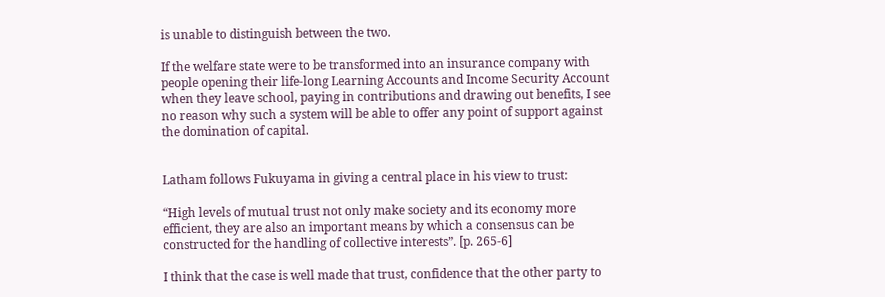is unable to distinguish between the two.

If the welfare state were to be transformed into an insurance company with people opening their life-long Learning Accounts and Income Security Account when they leave school, paying in contributions and drawing out benefits, I see no reason why such a system will be able to offer any point of support against the domination of capital.


Latham follows Fukuyama in giving a central place in his view to trust:

“High levels of mutual trust not only make society and its economy more efficient, they are also an important means by which a consensus can be constructed for the handling of collective interests”. [p. 265-6]

I think that the case is well made that trust, confidence that the other party to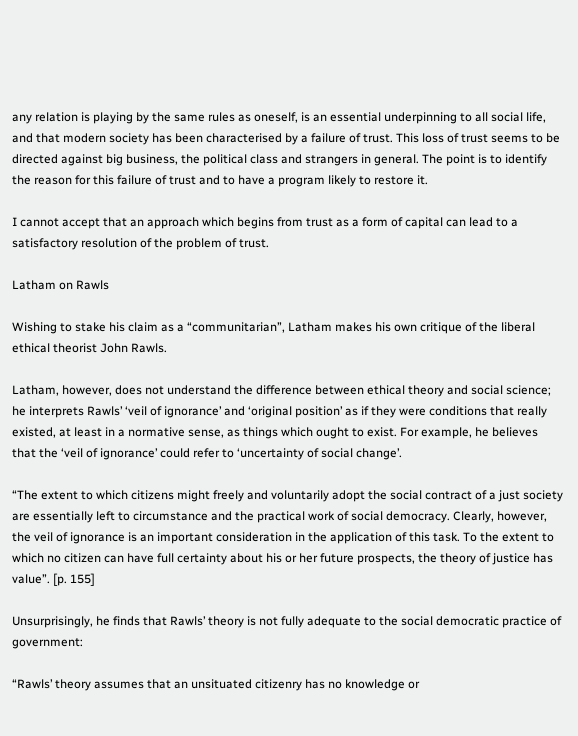any relation is playing by the same rules as oneself, is an essential underpinning to all social life, and that modern society has been characterised by a failure of trust. This loss of trust seems to be directed against big business, the political class and strangers in general. The point is to identify the reason for this failure of trust and to have a program likely to restore it.

I cannot accept that an approach which begins from trust as a form of capital can lead to a satisfactory resolution of the problem of trust.

Latham on Rawls

Wishing to stake his claim as a “communitarian”, Latham makes his own critique of the liberal ethical theorist John Rawls.

Latham, however, does not understand the difference between ethical theory and social science; he interprets Rawls’ ‘veil of ignorance’ and ‘original position’ as if they were conditions that really existed, at least in a normative sense, as things which ought to exist. For example, he believes that the ‘veil of ignorance’ could refer to ‘uncertainty of social change’.

“The extent to which citizens might freely and voluntarily adopt the social contract of a just society are essentially left to circumstance and the practical work of social democracy. Clearly, however, the veil of ignorance is an important consideration in the application of this task. To the extent to which no citizen can have full certainty about his or her future prospects, the theory of justice has value”. [p. 155]

Unsurprisingly, he finds that Rawls’ theory is not fully adequate to the social democratic practice of government:

“Rawls’ theory assumes that an unsituated citizenry has no knowledge or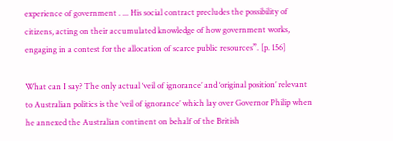experience of government . ... His social contract precludes the possibility of citizens, acting on their accumulated knowledge of how government works, engaging in a contest for the allocation of scarce public resources”. [p. 156]

What can I say? The only actual ‘veil of ignorance’ and ‘original position’ relevant to Australian politics is the ‘veil of ignorance’ which lay over Governor Philip when he annexed the Australian continent on behalf of the British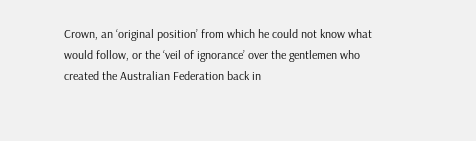Crown, an ‘original position’ from which he could not know what would follow, or the ‘veil of ignorance’ over the gentlemen who created the Australian Federation back in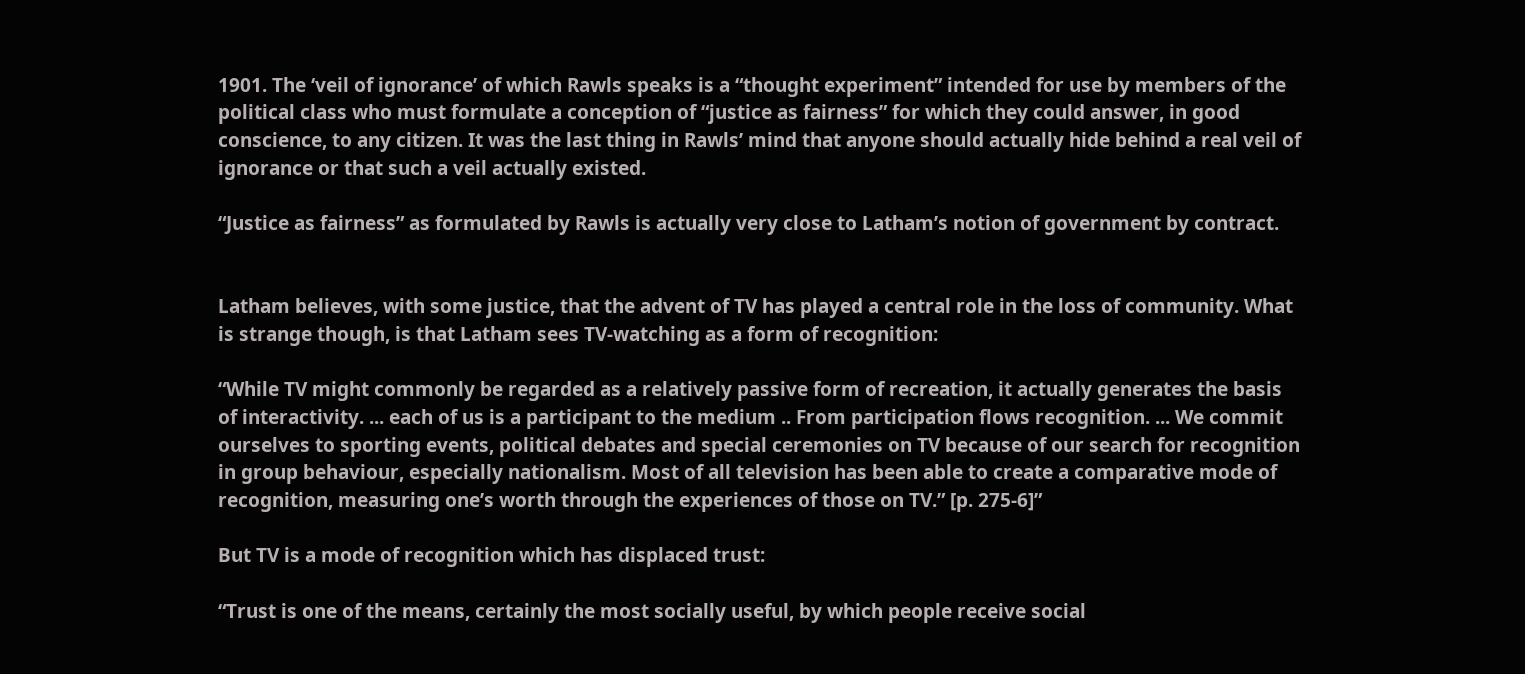1901. The ‘veil of ignorance’ of which Rawls speaks is a “thought experiment” intended for use by members of the political class who must formulate a conception of “justice as fairness” for which they could answer, in good conscience, to any citizen. It was the last thing in Rawls’ mind that anyone should actually hide behind a real veil of ignorance or that such a veil actually existed.

“Justice as fairness” as formulated by Rawls is actually very close to Latham’s notion of government by contract.


Latham believes, with some justice, that the advent of TV has played a central role in the loss of community. What is strange though, is that Latham sees TV-watching as a form of recognition:

“While TV might commonly be regarded as a relatively passive form of recreation, it actually generates the basis of interactivity. ... each of us is a participant to the medium .. From participation flows recognition. ... We commit ourselves to sporting events, political debates and special ceremonies on TV because of our search for recognition in group behaviour, especially nationalism. Most of all television has been able to create a comparative mode of recognition, measuring one’s worth through the experiences of those on TV.” [p. 275-6]”

But TV is a mode of recognition which has displaced trust:

“Trust is one of the means, certainly the most socially useful, by which people receive social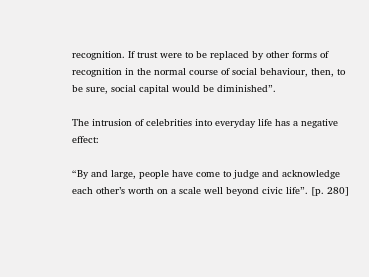recognition. If trust were to be replaced by other forms of recognition in the normal course of social behaviour, then, to be sure, social capital would be diminished”.

The intrusion of celebrities into everyday life has a negative effect:

“By and large, people have come to judge and acknowledge each other’s worth on a scale well beyond civic life”. [p. 280]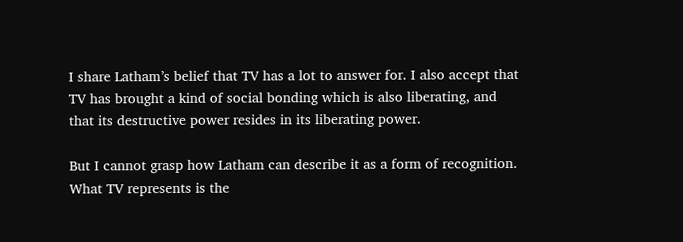I share Latham’s belief that TV has a lot to answer for. I also accept that TV has brought a kind of social bonding which is also liberating, and that its destructive power resides in its liberating power.

But I cannot grasp how Latham can describe it as a form of recognition. What TV represents is the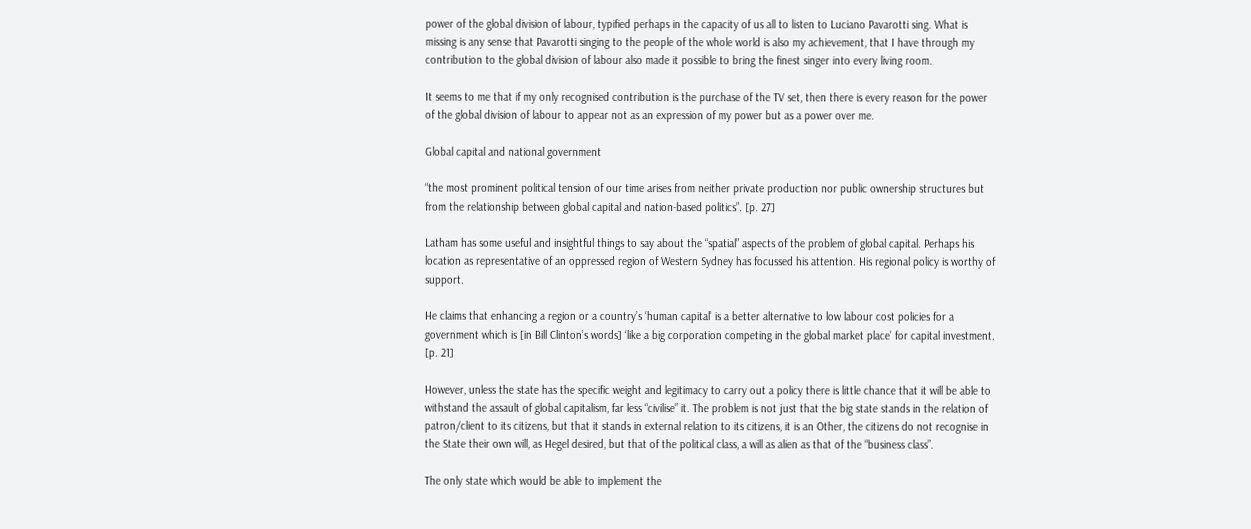power of the global division of labour, typified perhaps in the capacity of us all to listen to Luciano Pavarotti sing. What is missing is any sense that Pavarotti singing to the people of the whole world is also my achievement, that I have through my contribution to the global division of labour also made it possible to bring the finest singer into every living room.

It seems to me that if my only recognised contribution is the purchase of the TV set, then there is every reason for the power of the global division of labour to appear not as an expression of my power but as a power over me.

Global capital and national government

“the most prominent political tension of our time arises from neither private production nor public ownership structures but from the relationship between global capital and nation-based politics”. [p. 27]

Latham has some useful and insightful things to say about the “spatial” aspects of the problem of global capital. Perhaps his location as representative of an oppressed region of Western Sydney has focussed his attention. His regional policy is worthy of support.

He claims that enhancing a region or a country’s ‘human capital’ is a better alternative to low labour cost policies for a government which is [in Bill Clinton’s words] ‘like a big corporation competing in the global market place’ for capital investment. [p. 21]

However, unless the state has the specific weight and legitimacy to carry out a policy there is little chance that it will be able to withstand the assault of global capitalism, far less “civilise” it. The problem is not just that the big state stands in the relation of patron/client to its citizens, but that it stands in external relation to its citizens, it is an Other, the citizens do not recognise in the State their own will, as Hegel desired, but that of the political class, a will as alien as that of the “business class”.

The only state which would be able to implement the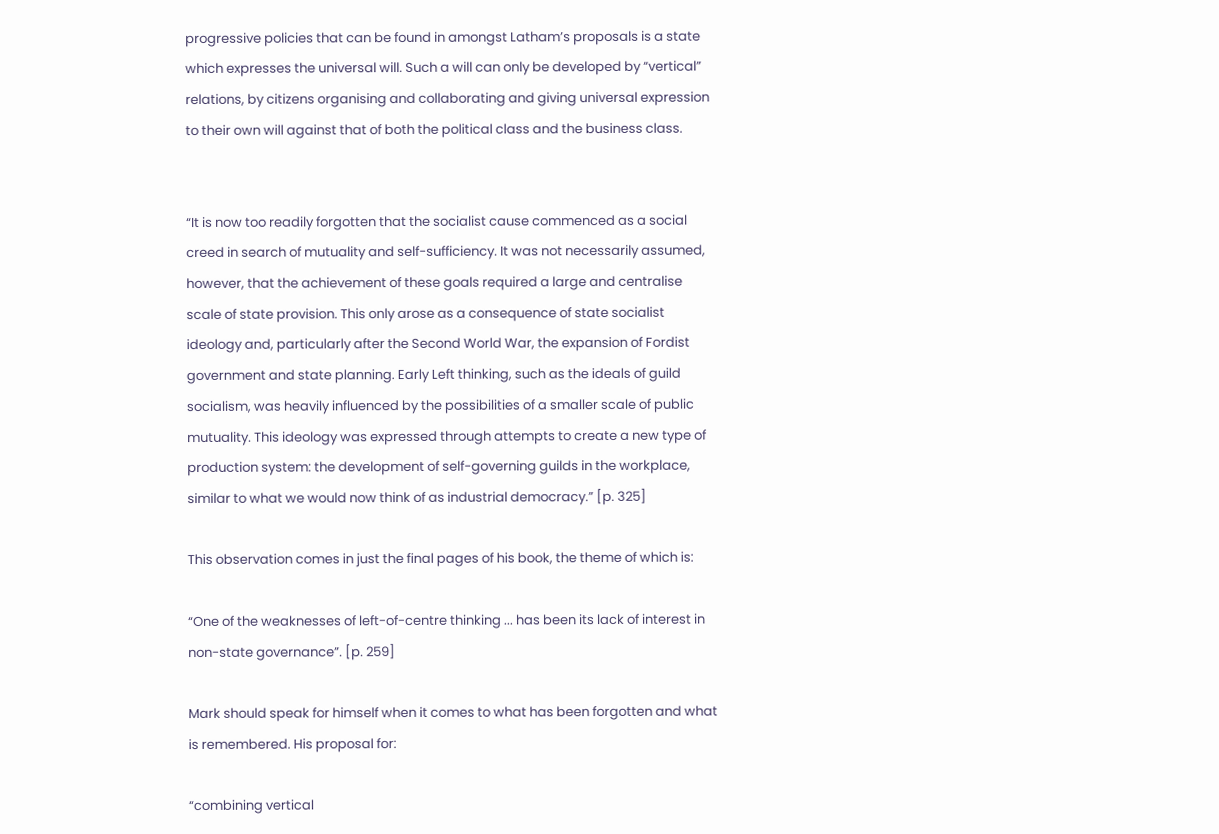progressive policies that can be found in amongst Latham’s proposals is a state which expresses the universal will. Such a will can only be developed by “vertical” relations, by citizens organising and collaborating and giving universal expression to their own will against that of both the political class and the business class.


“It is now too readily forgotten that the socialist cause commenced as a social creed in search of mutuality and self-sufficiency. It was not necessarily assumed, however, that the achievement of these goals required a large and centralise scale of state provision. This only arose as a consequence of state socialist ideology and, particularly after the Second World War, the expansion of Fordist government and state planning. Early Left thinking, such as the ideals of guild socialism, was heavily influenced by the possibilities of a smaller scale of public mutuality. This ideology was expressed through attempts to create a new type of production system: the development of self-governing guilds in the workplace, similar to what we would now think of as industrial democracy.” [p. 325]

This observation comes in just the final pages of his book, the theme of which is:

“One of the weaknesses of left-of-centre thinking ... has been its lack of interest in non-state governance”. [p. 259]

Mark should speak for himself when it comes to what has been forgotten and what is remembered. His proposal for:

“combining vertical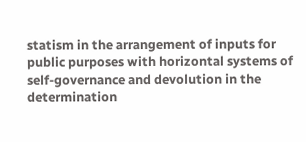statism in the arrangement of inputs for public purposes with horizontal systems of self-governance and devolution in the determination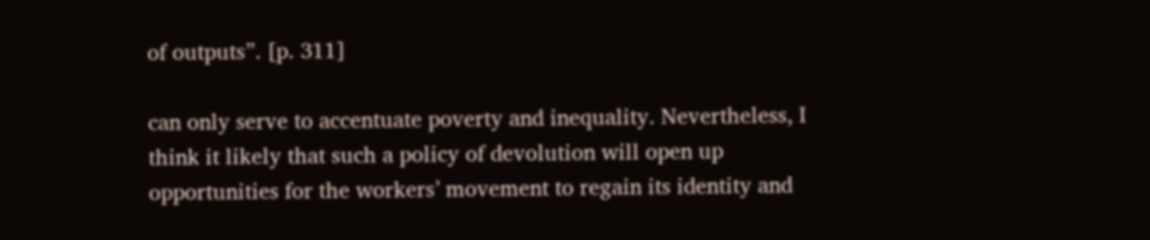of outputs”. [p. 311]

can only serve to accentuate poverty and inequality. Nevertheless, I think it likely that such a policy of devolution will open up opportunities for the workers’ movement to regain its identity and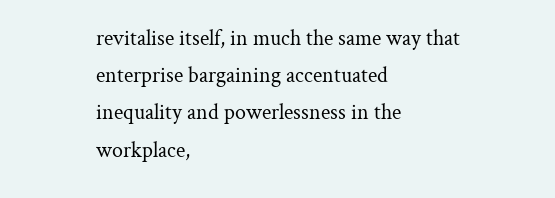revitalise itself, in much the same way that enterprise bargaining accentuated inequality and powerlessness in the workplace,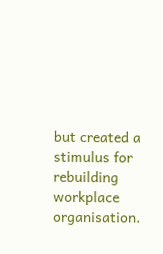but created a stimulus for rebuilding workplace organisation.